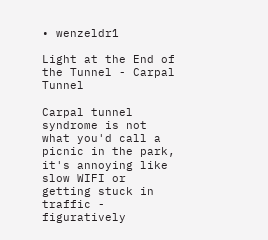• wenzeldr1

Light at the End of the Tunnel - Carpal Tunnel

Carpal tunnel syndrome is not what you'd call a picnic in the park, it's annoying like slow WIFI or getting stuck in traffic - figuratively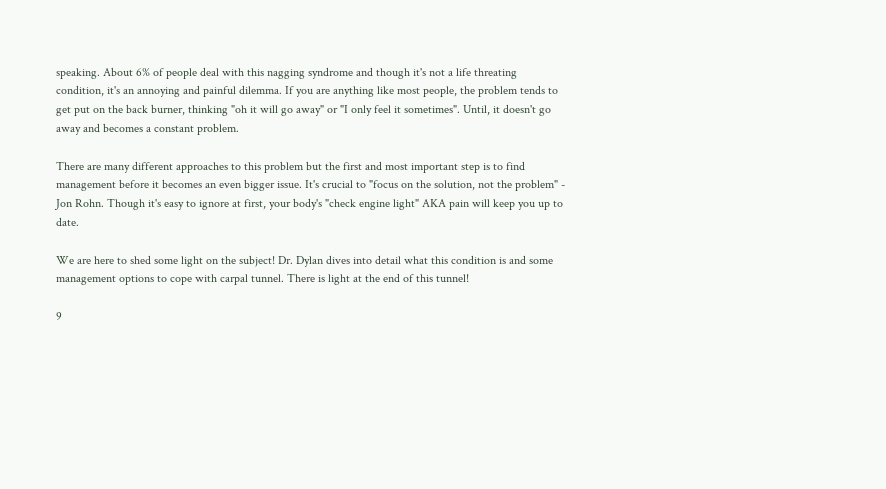speaking. About 6% of people deal with this nagging syndrome and though it's not a life threating condition, it's an annoying and painful dilemma. If you are anything like most people, the problem tends to get put on the back burner, thinking "oh it will go away" or "I only feel it sometimes". Until, it doesn't go away and becomes a constant problem.

There are many different approaches to this problem but the first and most important step is to find management before it becomes an even bigger issue. It's crucial to "focus on the solution, not the problem" - Jon Rohn. Though it's easy to ignore at first, your body's "check engine light" AKA pain will keep you up to date.

We are here to shed some light on the subject! Dr. Dylan dives into detail what this condition is and some management options to cope with carpal tunnel. There is light at the end of this tunnel!

9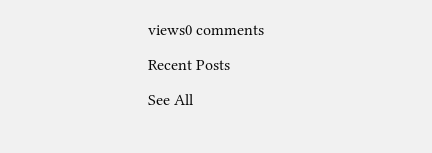views0 comments

Recent Posts

See All